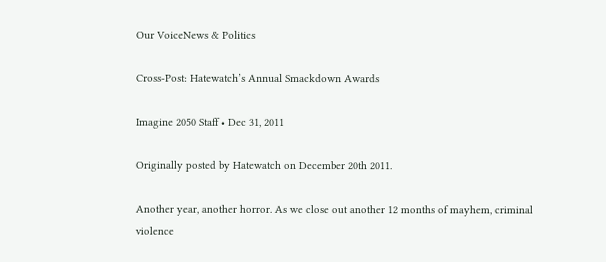Our VoiceNews & Politics

Cross-Post: Hatewatch’s Annual Smackdown Awards

Imagine 2050 Staff • Dec 31, 2011

Originally posted by Hatewatch on December 20th 2011.

Another year, another horror. As we close out another 12 months of mayhem, criminal violence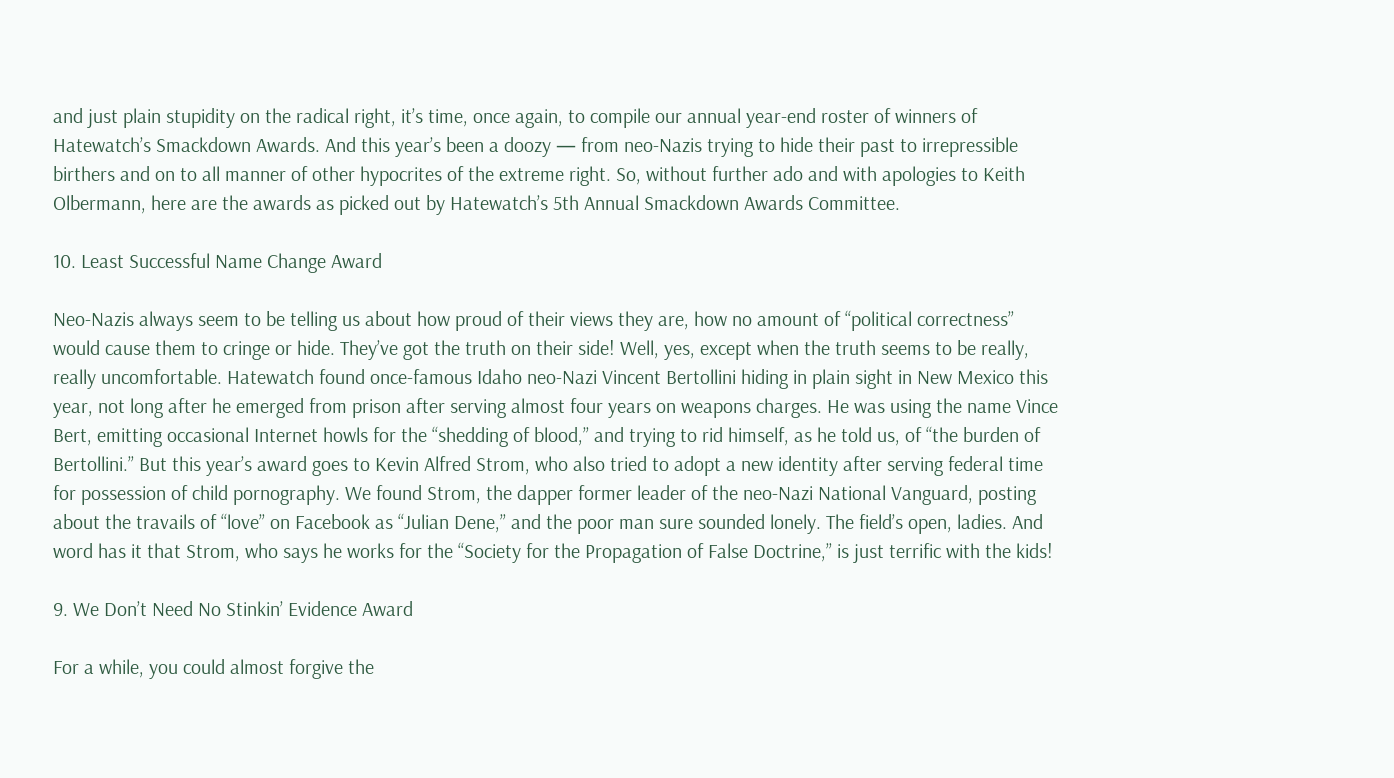and just plain stupidity on the radical right, it’s time, once again, to compile our annual year-end roster of winners of Hatewatch’s Smackdown Awards. And this year’s been a doozy — from neo-Nazis trying to hide their past to irrepressible birthers and on to all manner of other hypocrites of the extreme right. So, without further ado and with apologies to Keith Olbermann, here are the awards as picked out by Hatewatch’s 5th Annual Smackdown Awards Committee.

10. Least Successful Name Change Award

Neo-Nazis always seem to be telling us about how proud of their views they are, how no amount of “political correctness” would cause them to cringe or hide. They’ve got the truth on their side! Well, yes, except when the truth seems to be really, really uncomfortable. Hatewatch found once-famous Idaho neo-Nazi Vincent Bertollini hiding in plain sight in New Mexico this year, not long after he emerged from prison after serving almost four years on weapons charges. He was using the name Vince Bert, emitting occasional Internet howls for the “shedding of blood,” and trying to rid himself, as he told us, of “the burden of Bertollini.” But this year’s award goes to Kevin Alfred Strom, who also tried to adopt a new identity after serving federal time for possession of child pornography. We found Strom, the dapper former leader of the neo-Nazi National Vanguard, posting about the travails of “love” on Facebook as “Julian Dene,” and the poor man sure sounded lonely. The field’s open, ladies. And word has it that Strom, who says he works for the “Society for the Propagation of False Doctrine,” is just terrific with the kids!

9. We Don’t Need No Stinkin’ Evidence Award

For a while, you could almost forgive the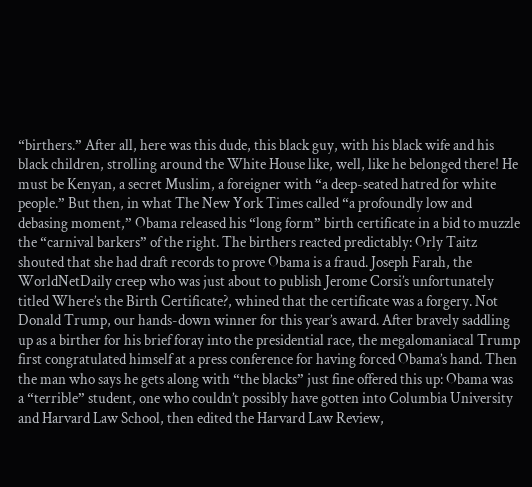“birthers.” After all, here was this dude, this black guy, with his black wife and his black children, strolling around the White House like, well, like he belonged there! He must be Kenyan, a secret Muslim, a foreigner with “a deep-seated hatred for white people.” But then, in what The New York Times called “a profoundly low and debasing moment,” Obama released his “long form” birth certificate in a bid to muzzle the “carnival barkers” of the right. The birthers reacted predictably: Orly Taitz shouted that she had draft records to prove Obama is a fraud. Joseph Farah, the WorldNetDaily creep who was just about to publish Jerome Corsi’s unfortunately titled Where’s the Birth Certificate?, whined that the certificate was a forgery. Not Donald Trump, our hands-down winner for this year’s award. After bravely saddling up as a birther for his brief foray into the presidential race, the megalomaniacal Trump first congratulated himself at a press conference for having forced Obama’s hand. Then the man who says he gets along with “the blacks” just fine offered this up: Obama was a “terrible” student, one who couldn’t possibly have gotten into Columbia University and Harvard Law School, then edited the Harvard Law Review,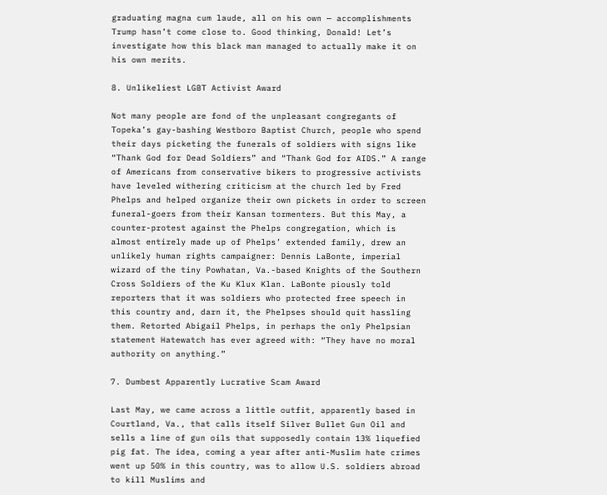graduating magna cum laude, all on his own — accomplishments Trump hasn’t come close to. Good thinking, Donald! Let’s investigate how this black man managed to actually make it on his own merits.

8. Unlikeliest LGBT Activist Award

Not many people are fond of the unpleasant congregants of Topeka’s gay-bashing Westboro Baptist Church, people who spend their days picketing the funerals of soldiers with signs like “Thank God for Dead Soldiers” and “Thank God for AIDS.” A range of Americans from conservative bikers to progressive activists have leveled withering criticism at the church led by Fred Phelps and helped organize their own pickets in order to screen funeral-goers from their Kansan tormenters. But this May, a counter-protest against the Phelps congregation, which is almost entirely made up of Phelps’ extended family, drew an unlikely human rights campaigner: Dennis LaBonte, imperial wizard of the tiny Powhatan, Va.-based Knights of the Southern Cross Soldiers of the Ku Klux Klan. LaBonte piously told reporters that it was soldiers who protected free speech in this country and, darn it, the Phelpses should quit hassling them. Retorted Abigail Phelps, in perhaps the only Phelpsian statement Hatewatch has ever agreed with: “They have no moral authority on anything.”

7. Dumbest Apparently Lucrative Scam Award

Last May, we came across a little outfit, apparently based in Courtland, Va., that calls itself Silver Bullet Gun Oil and sells a line of gun oils that supposedly contain 13% liquefied pig fat. The idea, coming a year after anti-Muslim hate crimes went up 50% in this country, was to allow U.S. soldiers abroad to kill Muslims and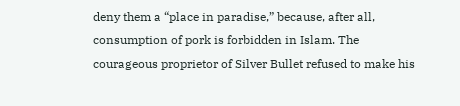deny them a “place in paradise,” because, after all, consumption of pork is forbidden in Islam. The courageous proprietor of Silver Bullet refused to make his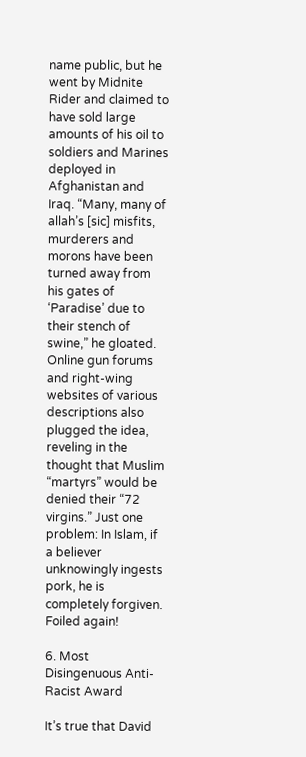name public, but he went by Midnite Rider and claimed to have sold large amounts of his oil to soldiers and Marines deployed in Afghanistan and Iraq. “Many, many of allah’s [sic] misfits, murderers and morons have been turned away from his gates of ‘Paradise’ due to their stench of swine,” he gloated. Online gun forums and right-wing websites of various descriptions also plugged the idea, reveling in the thought that Muslim “martyrs” would be denied their “72 virgins.” Just one problem: In Islam, if a believer unknowingly ingests pork, he is completely forgiven. Foiled again!

6. Most Disingenuous Anti-Racist Award

It’s true that David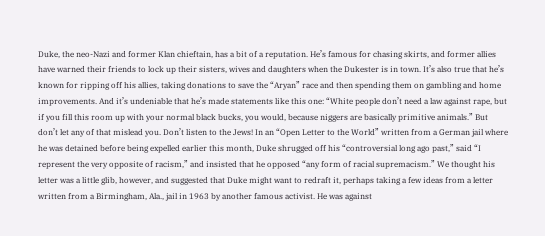Duke, the neo-Nazi and former Klan chieftain, has a bit of a reputation. He’s famous for chasing skirts, and former allies have warned their friends to lock up their sisters, wives and daughters when the Dukester is in town. It’s also true that he’s known for ripping off his allies, taking donations to save the “Aryan” race and then spending them on gambling and home improvements. And it’s undeniable that he’s made statements like this one: “White people don’t need a law against rape, but if you fill this room up with your normal black bucks, you would, because niggers are basically primitive animals.” But don’t let any of that mislead you. Don’t listen to the Jews! In an “Open Letter to the World” written from a German jail where he was detained before being expelled earlier this month, Duke shrugged off his “controversial long ago past,” said “I represent the very opposite of racism,” and insisted that he opposed “any form of racial supremacism.” We thought his letter was a little glib, however, and suggested that Duke might want to redraft it, perhaps taking a few ideas from a letter written from a Birmingham, Ala., jail in 1963 by another famous activist. He was against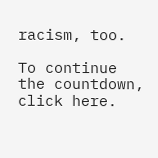racism, too.

To continue the countdown, click here.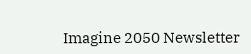Imagine 2050 Newsletter